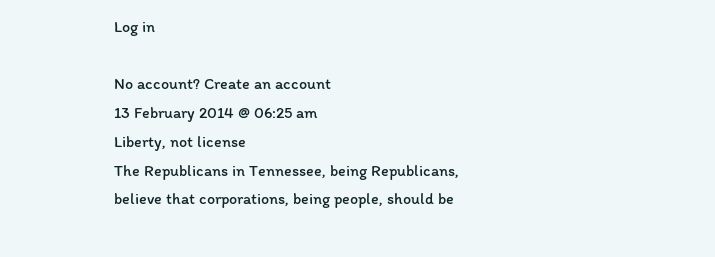Log in

No account? Create an account
13 February 2014 @ 06:25 am
Liberty, not license
The Republicans in Tennessee, being Republicans, believe that corporations, being people, should be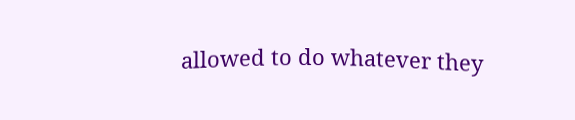allowed to do whatever they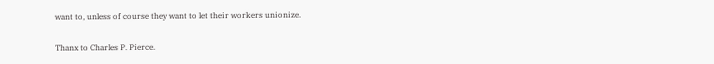want to, unless of course they want to let their workers unionize.

Thanx to Charles P. Pierce.